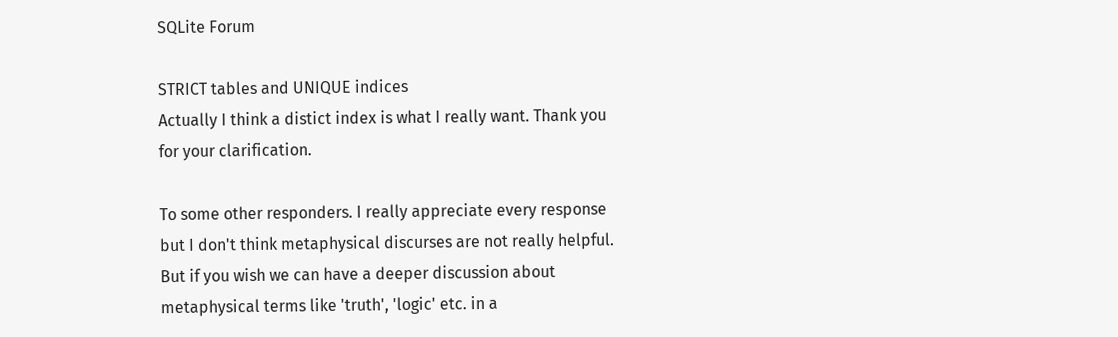SQLite Forum

STRICT tables and UNIQUE indices
Actually I think a distict index is what I really want. Thank you for your clarification.

To some other responders. I really appreciate every response but I don't think metaphysical discurses are not really helpful. But if you wish we can have a deeper discussion about metaphysical terms like 'truth', 'logic' etc. in a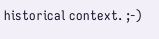historical context. ;-)